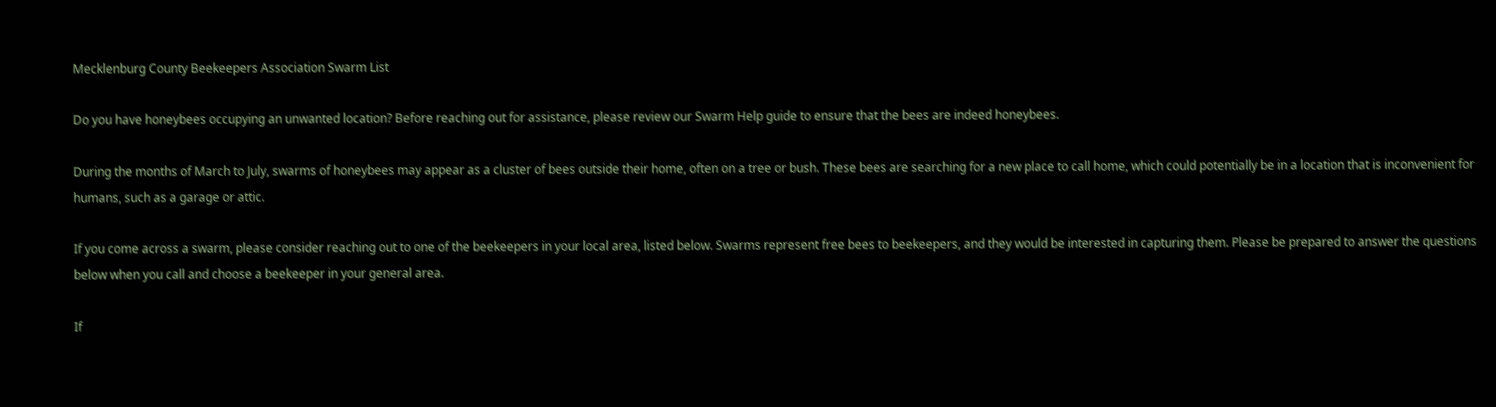Mecklenburg County Beekeepers Association Swarm List

Do you have honeybees occupying an unwanted location? Before reaching out for assistance, please review our Swarm Help guide to ensure that the bees are indeed honeybees.

During the months of March to July, swarms of honeybees may appear as a cluster of bees outside their home, often on a tree or bush. These bees are searching for a new place to call home, which could potentially be in a location that is inconvenient for humans, such as a garage or attic.

If you come across a swarm, please consider reaching out to one of the beekeepers in your local area, listed below. Swarms represent free bees to beekeepers, and they would be interested in capturing them. Please be prepared to answer the questions below when you call and choose a beekeeper in your general area.

If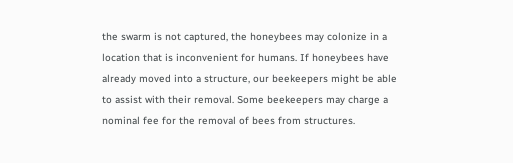the swarm is not captured, the honeybees may colonize in a location that is inconvenient for humans. If honeybees have already moved into a structure, our beekeepers might be able to assist with their removal. Some beekeepers may charge a nominal fee for the removal of bees from structures.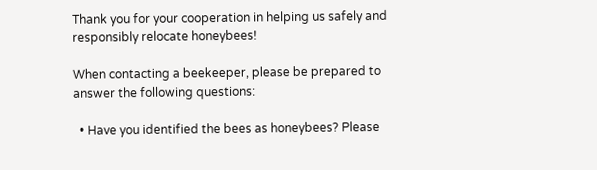Thank you for your cooperation in helping us safely and responsibly relocate honeybees!

When contacting a beekeeper, please be prepared to answer the following questions:

  • Have you identified the bees as honeybees? Please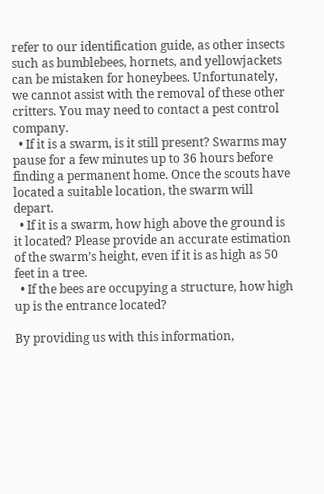refer to our identification guide, as other insects such as bumblebees, hornets, and yellowjackets can be mistaken for honeybees. Unfortunately, we cannot assist with the removal of these other critters. You may need to contact a pest control company.
  • If it is a swarm, is it still present? Swarms may pause for a few minutes up to 36 hours before finding a permanent home. Once the scouts have located a suitable location, the swarm will depart.
  • If it is a swarm, how high above the ground is it located? Please provide an accurate estimation of the swarm’s height, even if it is as high as 50 feet in a tree.
  • If the bees are occupying a structure, how high up is the entrance located?

By providing us with this information,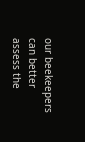our beekeepers can better assess the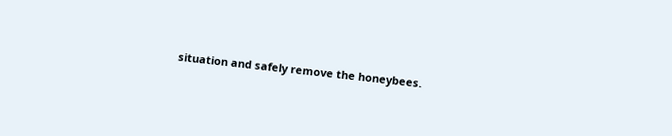situation and safely remove the honeybees.